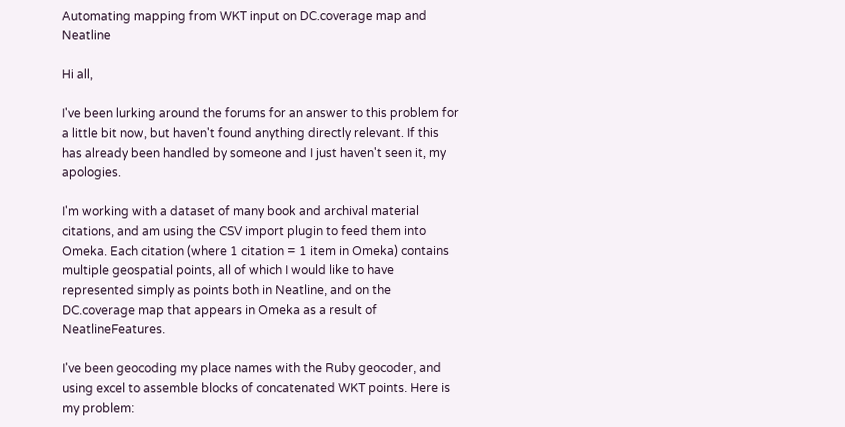Automating mapping from WKT input on DC.coverage map and Neatline

Hi all,

I've been lurking around the forums for an answer to this problem for a little bit now, but haven't found anything directly relevant. If this has already been handled by someone and I just haven't seen it, my apologies.

I'm working with a dataset of many book and archival material citations, and am using the CSV import plugin to feed them into Omeka. Each citation (where 1 citation = 1 item in Omeka) contains multiple geospatial points, all of which I would like to have represented simply as points both in Neatline, and on the DC.coverage map that appears in Omeka as a result of NeatlineFeatures.

I've been geocoding my place names with the Ruby geocoder, and using excel to assemble blocks of concatenated WKT points. Here is my problem: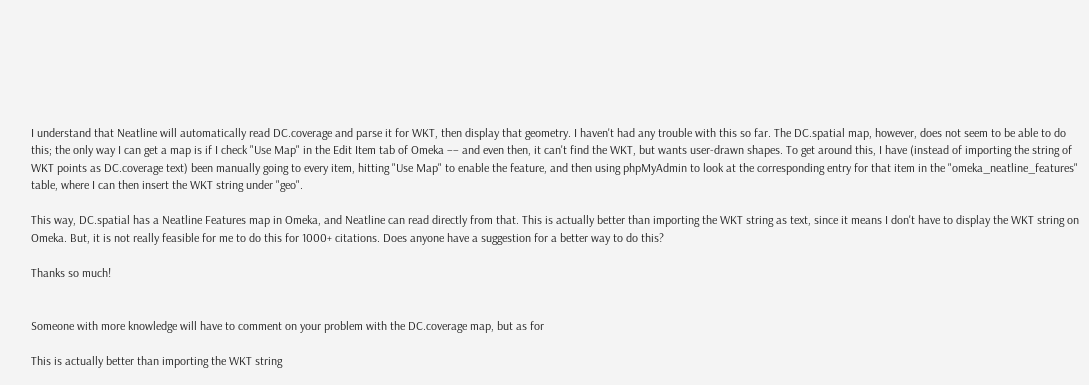I understand that Neatline will automatically read DC.coverage and parse it for WKT, then display that geometry. I haven't had any trouble with this so far. The DC.spatial map, however, does not seem to be able to do this; the only way I can get a map is if I check "Use Map" in the Edit Item tab of Omeka –– and even then, it can't find the WKT, but wants user-drawn shapes. To get around this, I have (instead of importing the string of WKT points as DC.coverage text) been manually going to every item, hitting "Use Map" to enable the feature, and then using phpMyAdmin to look at the corresponding entry for that item in the "omeka_neatline_features" table, where I can then insert the WKT string under "geo".

This way, DC.spatial has a Neatline Features map in Omeka, and Neatline can read directly from that. This is actually better than importing the WKT string as text, since it means I don't have to display the WKT string on Omeka. But, it is not really feasible for me to do this for 1000+ citations. Does anyone have a suggestion for a better way to do this?

Thanks so much!


Someone with more knowledge will have to comment on your problem with the DC.coverage map, but as for

This is actually better than importing the WKT string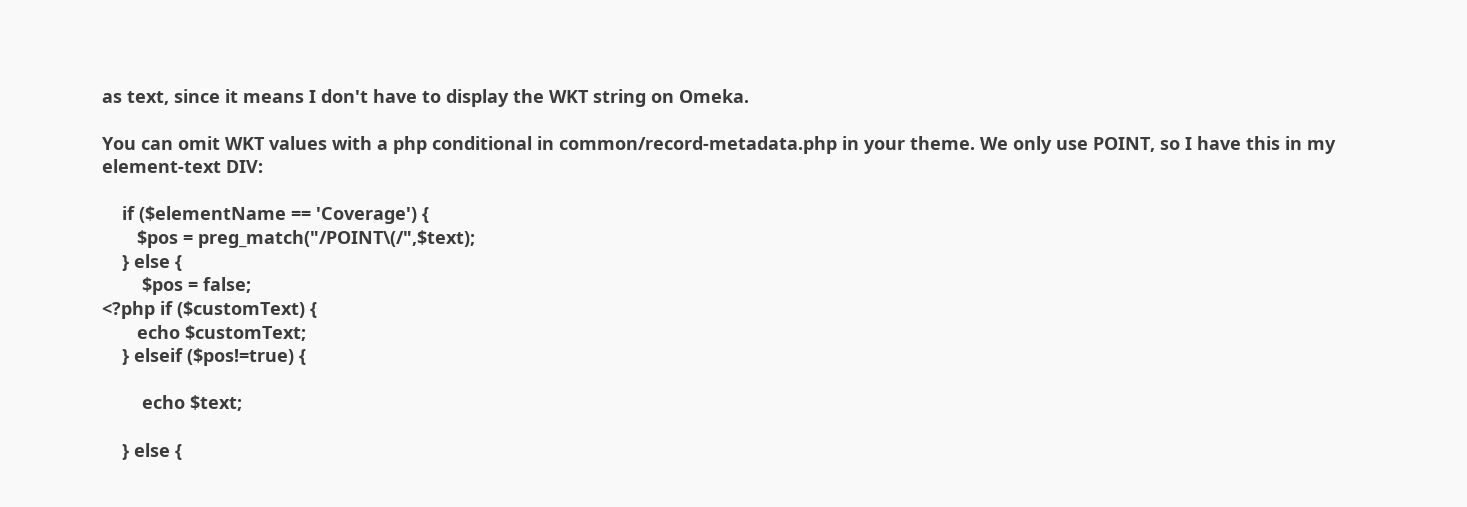as text, since it means I don't have to display the WKT string on Omeka.

You can omit WKT values with a php conditional in common/record-metadata.php in your theme. We only use POINT, so I have this in my element-text DIV:

    if ($elementName == 'Coverage') {
       $pos = preg_match("/POINT\(/",$text);
    } else {
        $pos = false;
<?php if ($customText) {
       echo $customText;
    } elseif ($pos!=true) {

        echo $text;

    } else {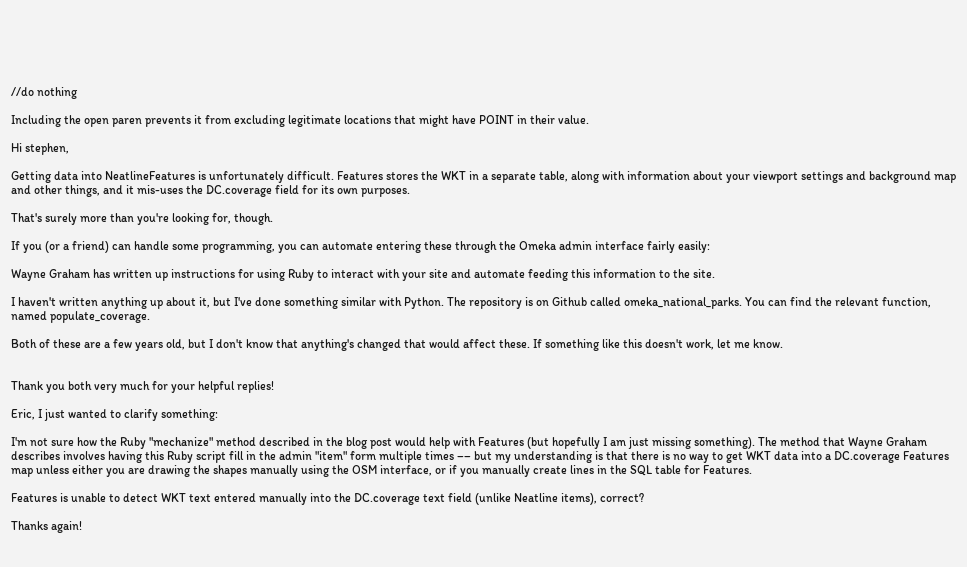//do nothing

Including the open paren prevents it from excluding legitimate locations that might have POINT in their value.

Hi stephen,

Getting data into NeatlineFeatures is unfortunately difficult. Features stores the WKT in a separate table, along with information about your viewport settings and background map and other things, and it mis-uses the DC.coverage field for its own purposes.

That's surely more than you're looking for, though.

If you (or a friend) can handle some programming, you can automate entering these through the Omeka admin interface fairly easily:

Wayne Graham has written up instructions for using Ruby to interact with your site and automate feeding this information to the site.

I haven't written anything up about it, but I've done something similar with Python. The repository is on Github called omeka_national_parks. You can find the relevant function, named populate_coverage.

Both of these are a few years old, but I don't know that anything's changed that would affect these. If something like this doesn't work, let me know.


Thank you both very much for your helpful replies!

Eric, I just wanted to clarify something:

I'm not sure how the Ruby "mechanize" method described in the blog post would help with Features (but hopefully I am just missing something). The method that Wayne Graham describes involves having this Ruby script fill in the admin "item" form multiple times –– but my understanding is that there is no way to get WKT data into a DC.coverage Features map unless either you are drawing the shapes manually using the OSM interface, or if you manually create lines in the SQL table for Features.

Features is unable to detect WKT text entered manually into the DC.coverage text field (unlike Neatline items), correct?

Thanks again!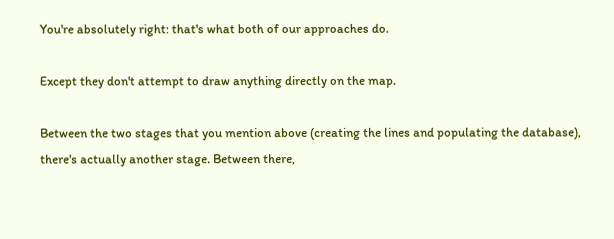You're absolutely right: that's what both of our approaches do.

Except they don't attempt to draw anything directly on the map.

Between the two stages that you mention above (creating the lines and populating the database), there's actually another stage. Between there,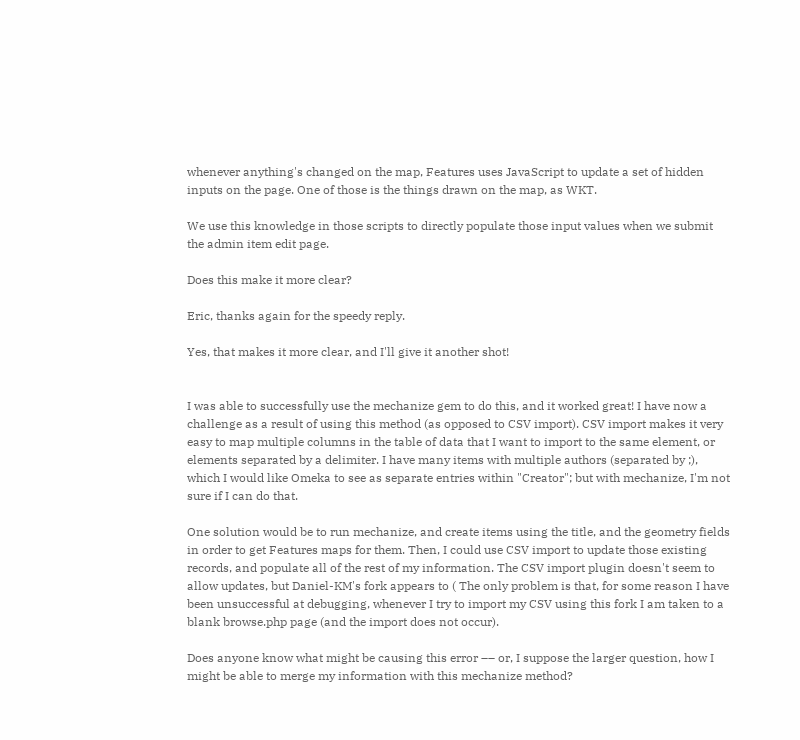whenever anything's changed on the map, Features uses JavaScript to update a set of hidden inputs on the page. One of those is the things drawn on the map, as WKT.

We use this knowledge in those scripts to directly populate those input values when we submit the admin item edit page.

Does this make it more clear?

Eric, thanks again for the speedy reply.

Yes, that makes it more clear, and I'll give it another shot!


I was able to successfully use the mechanize gem to do this, and it worked great! I have now a challenge as a result of using this method (as opposed to CSV import). CSV import makes it very easy to map multiple columns in the table of data that I want to import to the same element, or elements separated by a delimiter. I have many items with multiple authors (separated by ;), which I would like Omeka to see as separate entries within "Creator"; but with mechanize, I'm not sure if I can do that.

One solution would be to run mechanize, and create items using the title, and the geometry fields in order to get Features maps for them. Then, I could use CSV import to update those existing records, and populate all of the rest of my information. The CSV import plugin doesn't seem to allow updates, but Daniel-KM's fork appears to ( The only problem is that, for some reason I have been unsuccessful at debugging, whenever I try to import my CSV using this fork I am taken to a blank browse.php page (and the import does not occur).

Does anyone know what might be causing this error –– or, I suppose the larger question, how I might be able to merge my information with this mechanize method?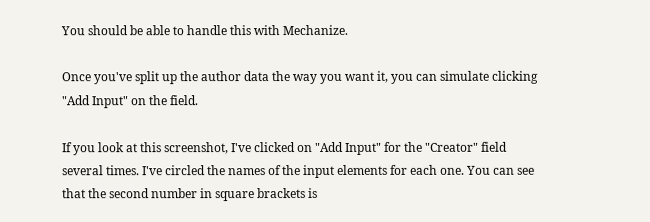You should be able to handle this with Mechanize.

Once you've split up the author data the way you want it, you can simulate clicking "Add Input" on the field.

If you look at this screenshot, I've clicked on "Add Input" for the "Creator" field several times. I've circled the names of the input elements for each one. You can see that the second number in square brackets is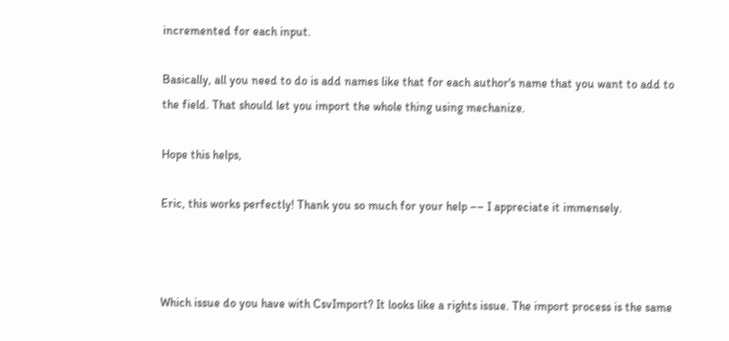incremented for each input.

Basically, all you need to do is add names like that for each author's name that you want to add to the field. That should let you import the whole thing using mechanize.

Hope this helps,

Eric, this works perfectly! Thank you so much for your help –– I appreciate it immensely.



Which issue do you have with CsvImport? It looks like a rights issue. The import process is the same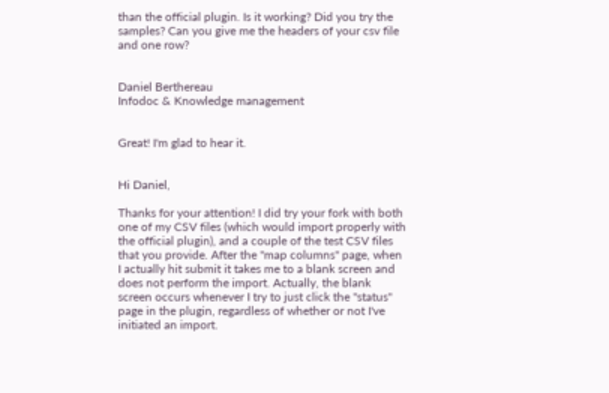than the official plugin. Is it working? Did you try the samples? Can you give me the headers of your csv file and one row?


Daniel Berthereau
Infodoc & Knowledge management


Great! I'm glad to hear it.


Hi Daniel,

Thanks for your attention! I did try your fork with both one of my CSV files (which would import properly with the official plugin), and a couple of the test CSV files that you provide. After the "map columns" page, when I actually hit submit it takes me to a blank screen and does not perform the import. Actually, the blank screen occurs whenever I try to just click the "status" page in the plugin, regardless of whether or not I've initiated an import.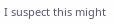I suspect this might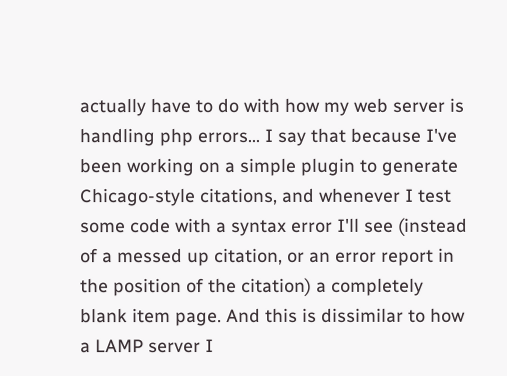actually have to do with how my web server is handling php errors... I say that because I've been working on a simple plugin to generate Chicago-style citations, and whenever I test some code with a syntax error I'll see (instead of a messed up citation, or an error report in the position of the citation) a completely blank item page. And this is dissimilar to how a LAMP server I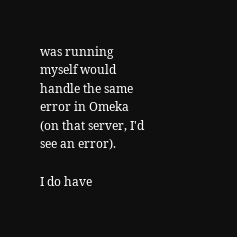was running myself would handle the same error in Omeka (on that server, I'd see an error).

I do have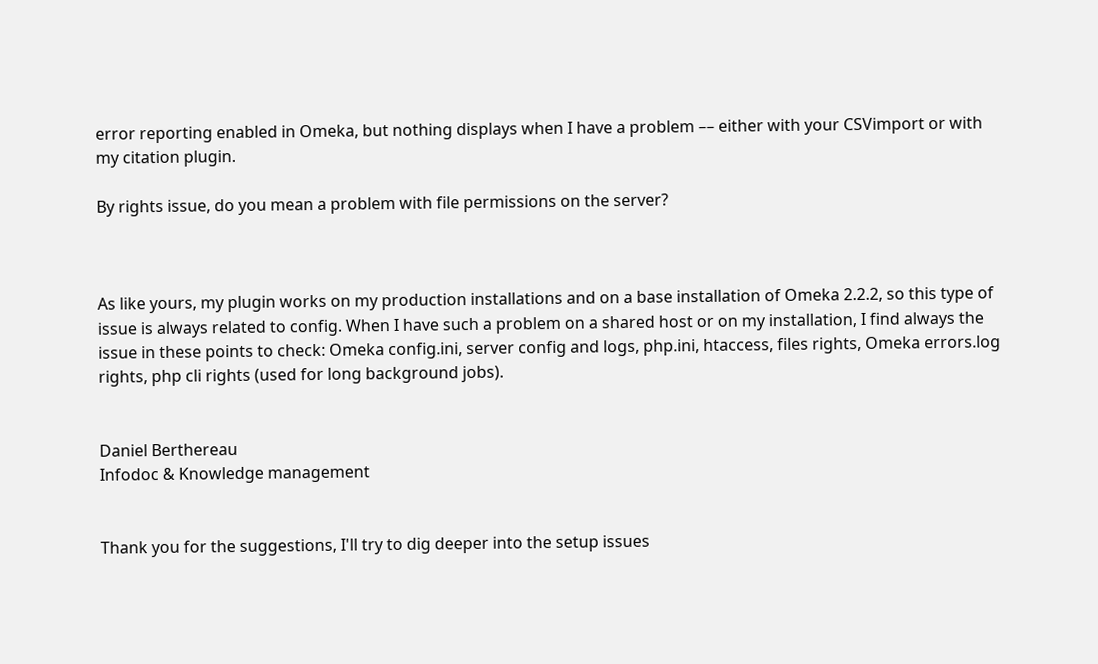error reporting enabled in Omeka, but nothing displays when I have a problem –– either with your CSVimport or with my citation plugin.

By rights issue, do you mean a problem with file permissions on the server?



As like yours, my plugin works on my production installations and on a base installation of Omeka 2.2.2, so this type of issue is always related to config. When I have such a problem on a shared host or on my installation, I find always the issue in these points to check: Omeka config.ini, server config and logs, php.ini, htaccess, files rights, Omeka errors.log rights, php cli rights (used for long background jobs).


Daniel Berthereau
Infodoc & Knowledge management


Thank you for the suggestions, I'll try to dig deeper into the setup issues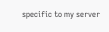specific to my server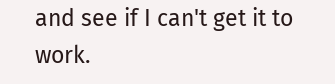and see if I can't get it to work.